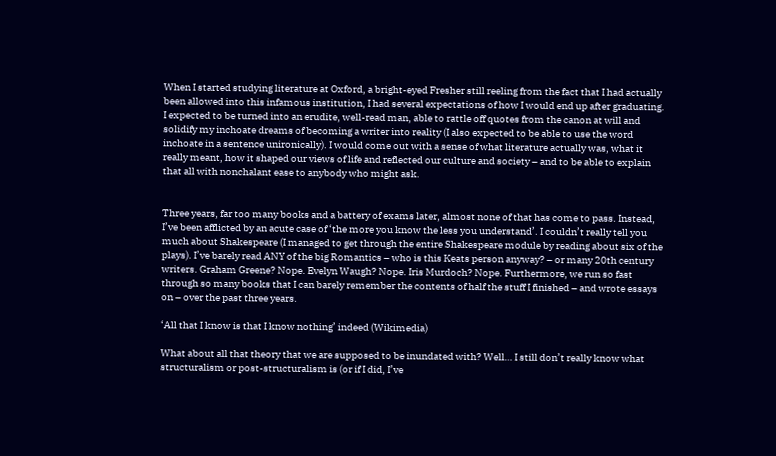When I started studying literature at Oxford, a bright-eyed Fresher still reeling from the fact that I had actually been allowed into this infamous institution, I had several expectations of how I would end up after graduating. I expected to be turned into an erudite, well-read man, able to rattle off quotes from the canon at will and solidify my inchoate dreams of becoming a writer into reality (I also expected to be able to use the word inchoate in a sentence unironically). I would come out with a sense of what literature actually was, what it really meant, how it shaped our views of life and reflected our culture and society – and to be able to explain that all with nonchalant ease to anybody who might ask.


Three years, far too many books and a battery of exams later, almost none of that has come to pass. Instead, I’ve been afflicted by an acute case of ‘the more you know the less you understand’. I couldn’t really tell you much about Shakespeare (I managed to get through the entire Shakespeare module by reading about six of the plays). I’ve barely read ANY of the big Romantics – who is this Keats person anyway? – or many 20th century writers. Graham Greene? Nope. Evelyn Waugh? Nope. Iris Murdoch? Nope. Furthermore, we run so fast through so many books that I can barely remember the contents of half the stuff I finished – and wrote essays on – over the past three years.

‘All that I know is that I know nothing’ indeed (Wikimedia)

What about all that theory that we are supposed to be inundated with? Well… I still don’t really know what structuralism or post-structuralism is (or if I did, I’ve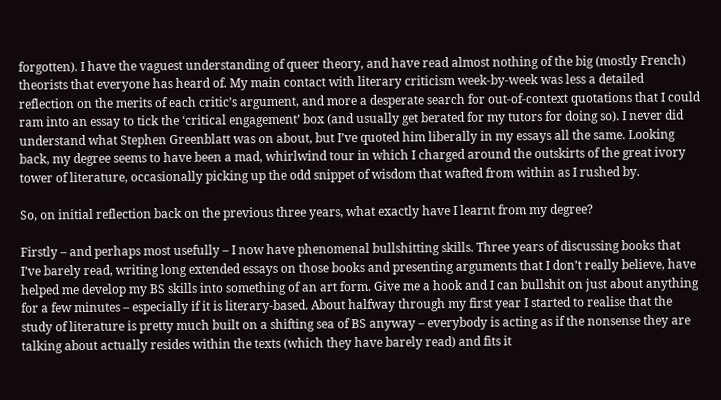forgotten). I have the vaguest understanding of queer theory, and have read almost nothing of the big (mostly French) theorists that everyone has heard of. My main contact with literary criticism week-by-week was less a detailed reflection on the merits of each critic’s argument, and more a desperate search for out-of-context quotations that I could ram into an essay to tick the ‘critical engagement’ box (and usually get berated for my tutors for doing so). I never did understand what Stephen Greenblatt was on about, but I’ve quoted him liberally in my essays all the same. Looking back, my degree seems to have been a mad, whirlwind tour in which I charged around the outskirts of the great ivory tower of literature, occasionally picking up the odd snippet of wisdom that wafted from within as I rushed by.

So, on initial reflection back on the previous three years, what exactly have I learnt from my degree?

Firstly – and perhaps most usefully – I now have phenomenal bullshitting skills. Three years of discussing books that I’ve barely read, writing long extended essays on those books and presenting arguments that I don’t really believe, have helped me develop my BS skills into something of an art form. Give me a hook and I can bullshit on just about anything for a few minutes – especially if it is literary-based. About halfway through my first year I started to realise that the study of literature is pretty much built on a shifting sea of BS anyway – everybody is acting as if the nonsense they are talking about actually resides within the texts (which they have barely read) and fits it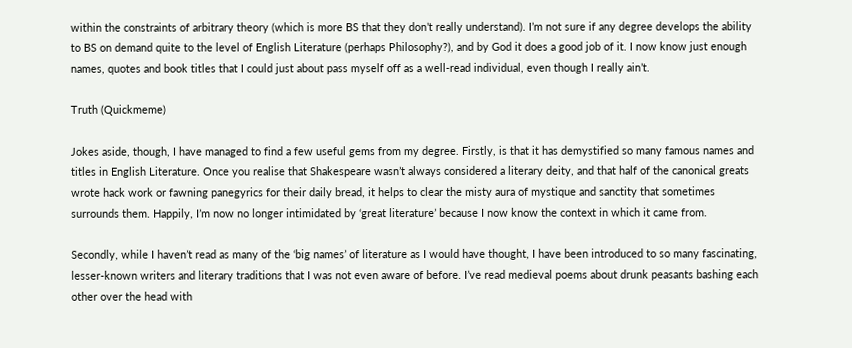within the constraints of arbitrary theory (which is more BS that they don’t really understand). I’m not sure if any degree develops the ability to BS on demand quite to the level of English Literature (perhaps Philosophy?), and by God it does a good job of it. I now know just enough names, quotes and book titles that I could just about pass myself off as a well-read individual, even though I really ain’t.

Truth (Quickmeme)

Jokes aside, though, I have managed to find a few useful gems from my degree. Firstly, is that it has demystified so many famous names and titles in English Literature. Once you realise that Shakespeare wasn’t always considered a literary deity, and that half of the canonical greats wrote hack work or fawning panegyrics for their daily bread, it helps to clear the misty aura of mystique and sanctity that sometimes surrounds them. Happily, I’m now no longer intimidated by ‘great literature’ because I now know the context in which it came from.

Secondly, while I haven’t read as many of the ‘big names’ of literature as I would have thought, I have been introduced to so many fascinating, lesser-known writers and literary traditions that I was not even aware of before. I’ve read medieval poems about drunk peasants bashing each other over the head with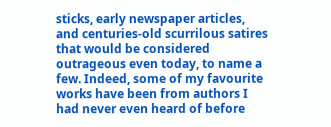sticks, early newspaper articles, and centuries-old scurrilous satires that would be considered outrageous even today, to name a few. Indeed, some of my favourite works have been from authors I had never even heard of before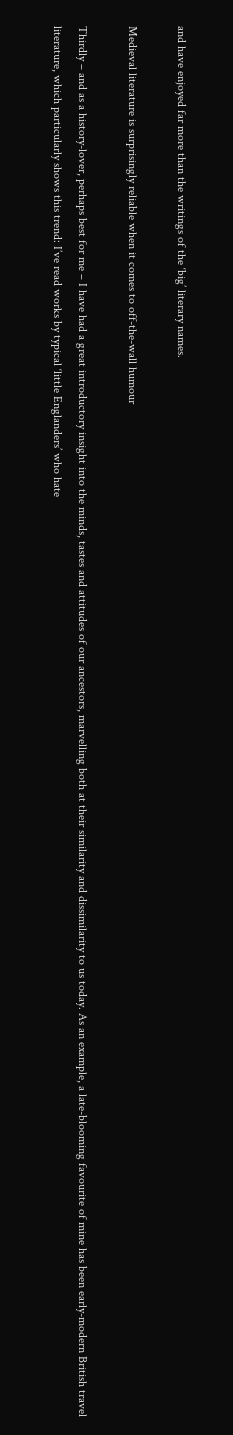and have enjoyed far more than the writings of the ‘big’ literary names.

Medieval literature is surprisingly reliable when it comes to off-the-wall humour

Thirdly – and as a history-lover, perhaps best for me – I have had a great introductory insight into the minds, tastes and attitudes of our ancestors, marvelling both at their similarity and dissimilarity to us today. As an example, a late-blooming favourite of mine has been early-modern British travel literature, which particularly shows this trend: I’ve read works by typical ‘little Englanders’ who hate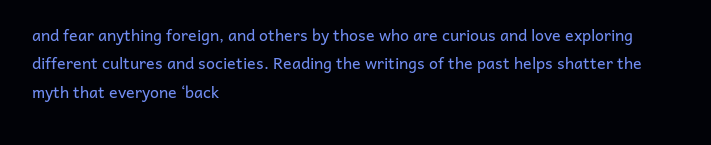and fear anything foreign, and others by those who are curious and love exploring different cultures and societies. Reading the writings of the past helps shatter the myth that everyone ‘back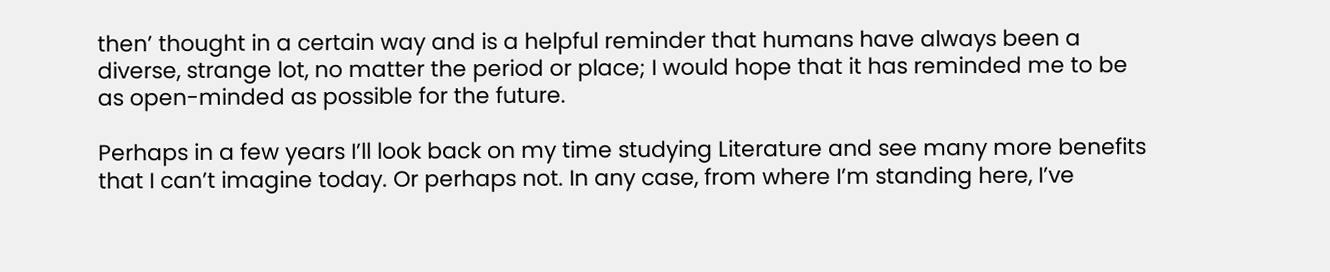then’ thought in a certain way and is a helpful reminder that humans have always been a diverse, strange lot, no matter the period or place; I would hope that it has reminded me to be as open-minded as possible for the future.

Perhaps in a few years I’ll look back on my time studying Literature and see many more benefits that I can’t imagine today. Or perhaps not. In any case, from where I’m standing here, I’ve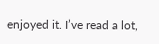enjoyed it. I’ve read a lot,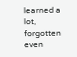learned a lot, forgotten even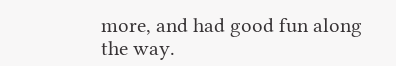more, and had good fun along the way.